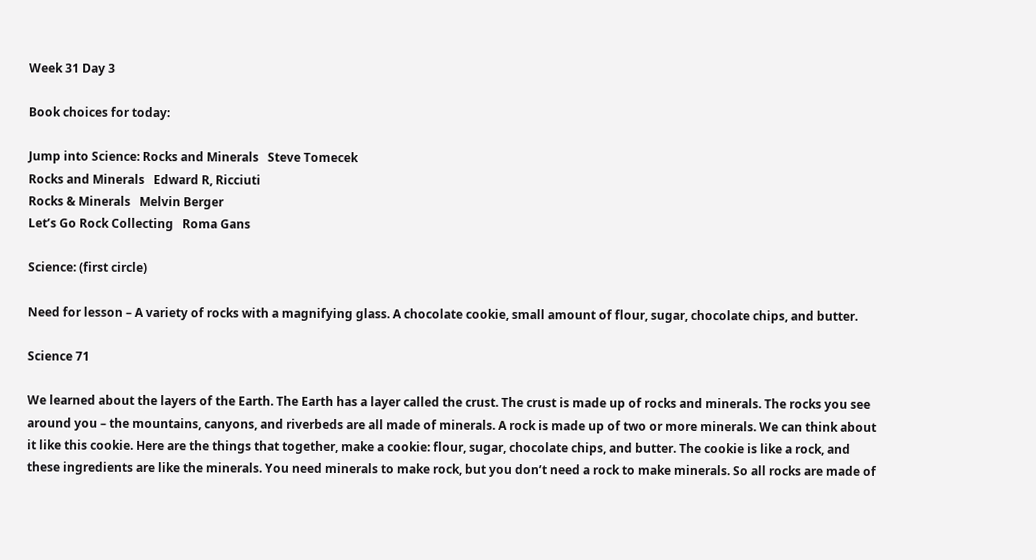Week 31 Day 3

Book choices for today:

Jump into Science: Rocks and Minerals   Steve Tomecek
Rocks and Minerals   Edward R, Ricciuti
Rocks & Minerals   Melvin Berger
Let’s Go Rock Collecting   Roma Gans

Science: (first circle)

Need for lesson – A variety of rocks with a magnifying glass. A chocolate cookie, small amount of flour, sugar, chocolate chips, and butter.

Science 71

We learned about the layers of the Earth. The Earth has a layer called the crust. The crust is made up of rocks and minerals. The rocks you see around you – the mountains, canyons, and riverbeds are all made of minerals. A rock is made up of two or more minerals. We can think about it like this cookie. Here are the things that together, make a cookie: flour, sugar, chocolate chips, and butter. The cookie is like a rock, and these ingredients are like the minerals. You need minerals to make rock, but you don’t need a rock to make minerals. So all rocks are made of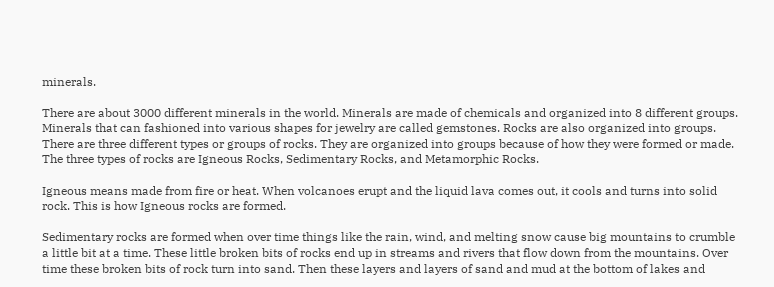minerals.

There are about 3000 different minerals in the world. Minerals are made of chemicals and organized into 8 different groups. Minerals that can fashioned into various shapes for jewelry are called gemstones. Rocks are also organized into groups. There are three different types or groups of rocks. They are organized into groups because of how they were formed or made. The three types of rocks are Igneous Rocks, Sedimentary Rocks, and Metamorphic Rocks.

Igneous means made from fire or heat. When volcanoes erupt and the liquid lava comes out, it cools and turns into solid rock. This is how Igneous rocks are formed.

Sedimentary rocks are formed when over time things like the rain, wind, and melting snow cause big mountains to crumble a little bit at a time. These little broken bits of rocks end up in streams and rivers that flow down from the mountains. Over time these broken bits of rock turn into sand. Then these layers and layers of sand and mud at the bottom of lakes and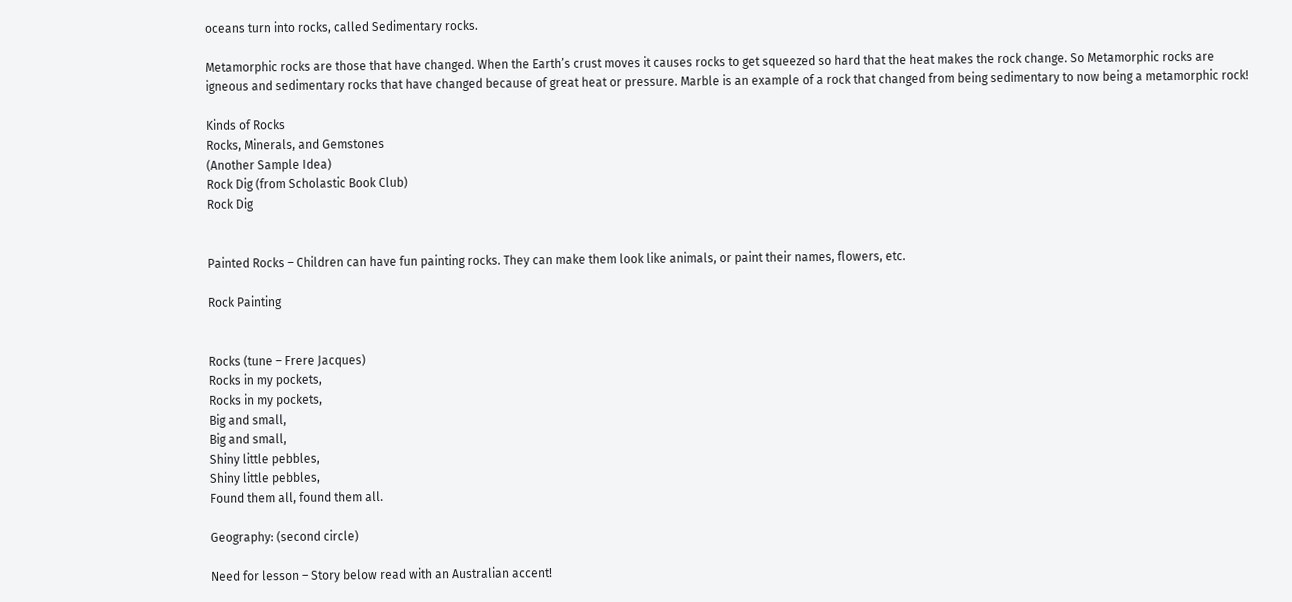oceans turn into rocks, called Sedimentary rocks.

Metamorphic rocks are those that have changed. When the Earth’s crust moves it causes rocks to get squeezed so hard that the heat makes the rock change. So Metamorphic rocks are igneous and sedimentary rocks that have changed because of great heat or pressure. Marble is an example of a rock that changed from being sedimentary to now being a metamorphic rock!

Kinds of Rocks
Rocks, Minerals, and Gemstones
(Another Sample Idea)
Rock Dig (from Scholastic Book Club)
Rock Dig


Painted Rocks – Children can have fun painting rocks. They can make them look like animals, or paint their names, flowers, etc.

Rock Painting


Rocks (tune – Frere Jacques)
Rocks in my pockets,
Rocks in my pockets,
Big and small,
Big and small,
Shiny little pebbles,
Shiny little pebbles,
Found them all, found them all.

Geography: (second circle)

Need for lesson – Story below read with an Australian accent!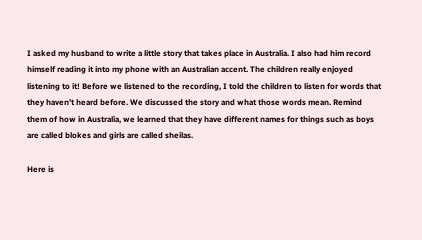I asked my husband to write a little story that takes place in Australia. I also had him record himself reading it into my phone with an Australian accent. The children really enjoyed listening to it! Before we listened to the recording, I told the children to listen for words that they haven’t heard before. We discussed the story and what those words mean. Remind them of how in Australia, we learned that they have different names for things such as boys are called blokes and girls are called sheilas.

Here is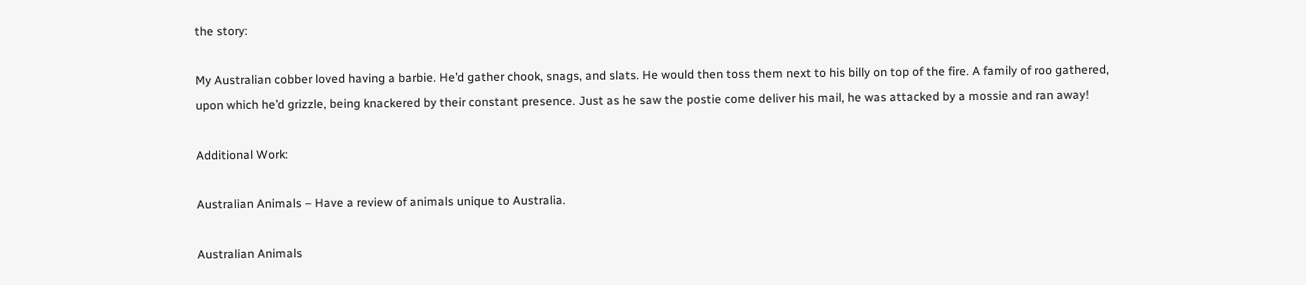the story:

My Australian cobber loved having a barbie. He’d gather chook, snags, and slats. He would then toss them next to his billy on top of the fire. A family of roo gathered, upon which he’d grizzle, being knackered by their constant presence. Just as he saw the postie come deliver his mail, he was attacked by a mossie and ran away!

Additional Work:

Australian Animals – Have a review of animals unique to Australia.

Australian Animals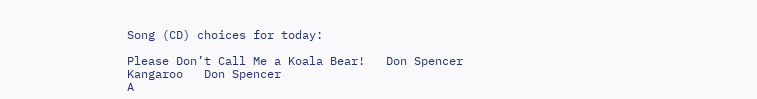Song (CD) choices for today:

Please Don’t Call Me a Koala Bear!   Don Spencer
Kangaroo   Don Spencer
A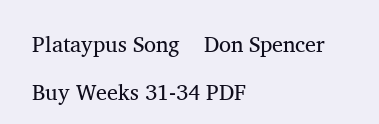Plataypus Song    Don Spencer

Buy Weeks 31-34 PDF